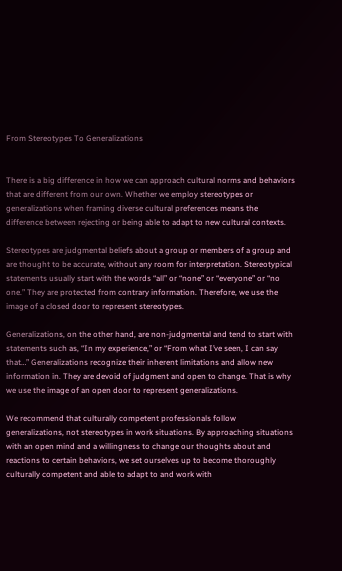From Stereotypes To Generalizations


There is a big difference in how we can approach cultural norms and behaviors that are different from our own. Whether we employ stereotypes or generalizations when framing diverse cultural preferences means the difference between rejecting or being able to adapt to new cultural contexts.

Stereotypes are judgmental beliefs about a group or members of a group and are thought to be accurate, without any room for interpretation. Stereotypical statements usually start with the words “all” or “none” or “everyone” or “no one.” They are protected from contrary information. Therefore, we use the image of a closed door to represent stereotypes.

Generalizations, on the other hand, are non-judgmental and tend to start with statements such as, “In my experience,” or “From what I’ve seen, I can say that…” Generalizations recognize their inherent limitations and allow new information in. They are devoid of judgment and open to change. That is why we use the image of an open door to represent generalizations.

We recommend that culturally competent professionals follow generalizations, not stereotypes in work situations. By approaching situations with an open mind and a willingness to change our thoughts about and reactions to certain behaviors, we set ourselves up to become thoroughly culturally competent and able to adapt to and work with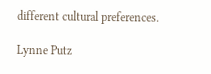different cultural preferences.

Lynne Putz